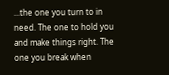...the one you turn to in need. The one to hold you and make things right. The one you break when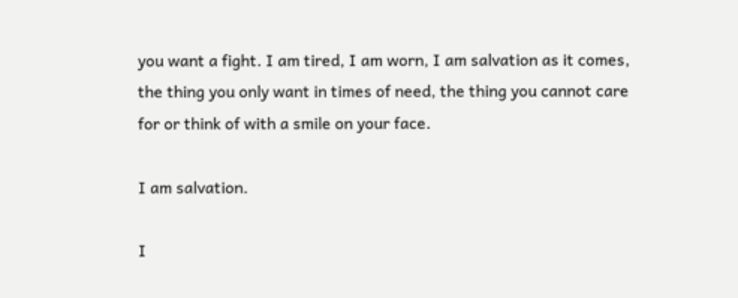you want a fight. I am tired, I am worn, I am salvation as it comes, the thing you only want in times of need, the thing you cannot care for or think of with a smile on your face.

I am salvation.

I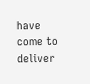have come to deliver